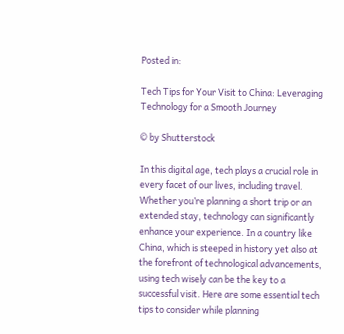Posted in:

Tech Tips for Your Visit to China: Leveraging Technology for a Smooth Journey

© by Shutterstock

In this digital age, tech plays a crucial role in every facet of our lives, including travel. Whether you’re planning a short trip or an extended stay, technology can significantly enhance your experience. In a country like China, which is steeped in history yet also at the forefront of technological advancements, using tech wisely can be the key to a successful visit. Here are some essential tech tips to consider while planning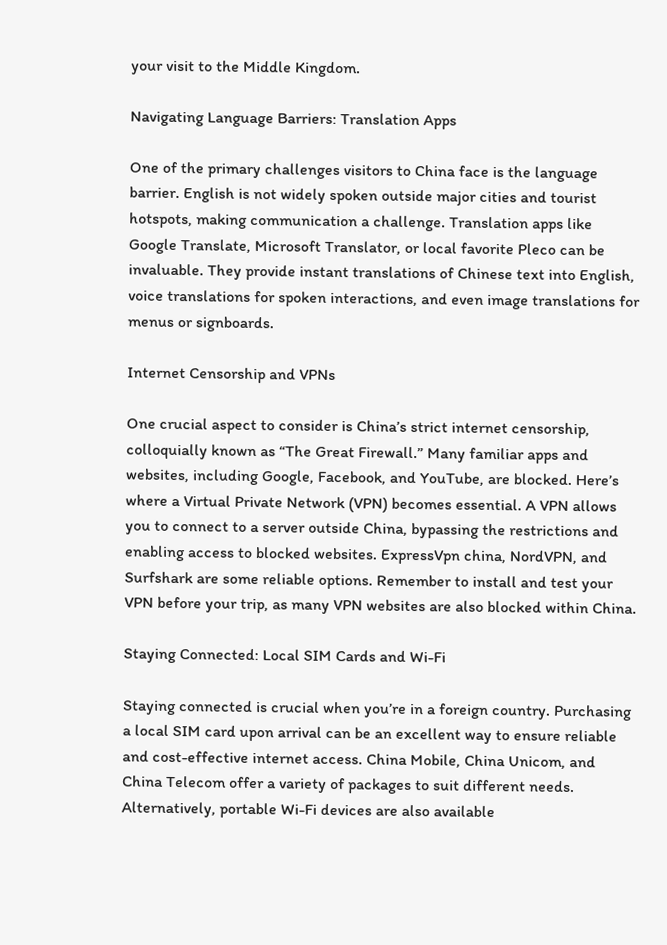your visit to the Middle Kingdom.

Navigating Language Barriers: Translation Apps

One of the primary challenges visitors to China face is the language barrier. English is not widely spoken outside major cities and tourist hotspots, making communication a challenge. Translation apps like Google Translate, Microsoft Translator, or local favorite Pleco can be invaluable. They provide instant translations of Chinese text into English, voice translations for spoken interactions, and even image translations for menus or signboards.

Internet Censorship and VPNs

One crucial aspect to consider is China’s strict internet censorship, colloquially known as “The Great Firewall.” Many familiar apps and websites, including Google, Facebook, and YouTube, are blocked. Here’s where a Virtual Private Network (VPN) becomes essential. A VPN allows you to connect to a server outside China, bypassing the restrictions and enabling access to blocked websites. ExpressVpn china, NordVPN, and Surfshark are some reliable options. Remember to install and test your VPN before your trip, as many VPN websites are also blocked within China.

Staying Connected: Local SIM Cards and Wi-Fi

Staying connected is crucial when you’re in a foreign country. Purchasing a local SIM card upon arrival can be an excellent way to ensure reliable and cost-effective internet access. China Mobile, China Unicom, and China Telecom offer a variety of packages to suit different needs. Alternatively, portable Wi-Fi devices are also available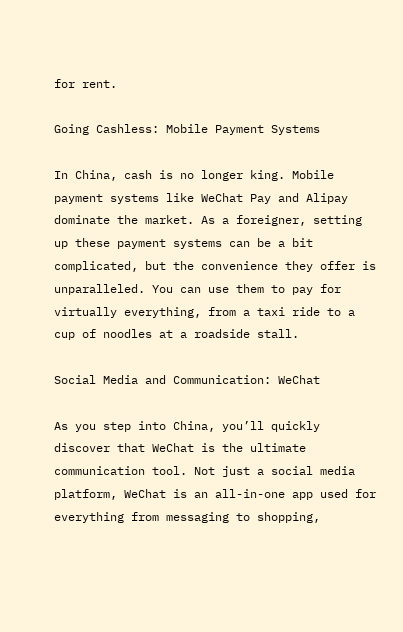for rent.

Going Cashless: Mobile Payment Systems

In China, cash is no longer king. Mobile payment systems like WeChat Pay and Alipay dominate the market. As a foreigner, setting up these payment systems can be a bit complicated, but the convenience they offer is unparalleled. You can use them to pay for virtually everything, from a taxi ride to a cup of noodles at a roadside stall.

Social Media and Communication: WeChat

As you step into China, you’ll quickly discover that WeChat is the ultimate communication tool. Not just a social media platform, WeChat is an all-in-one app used for everything from messaging to shopping,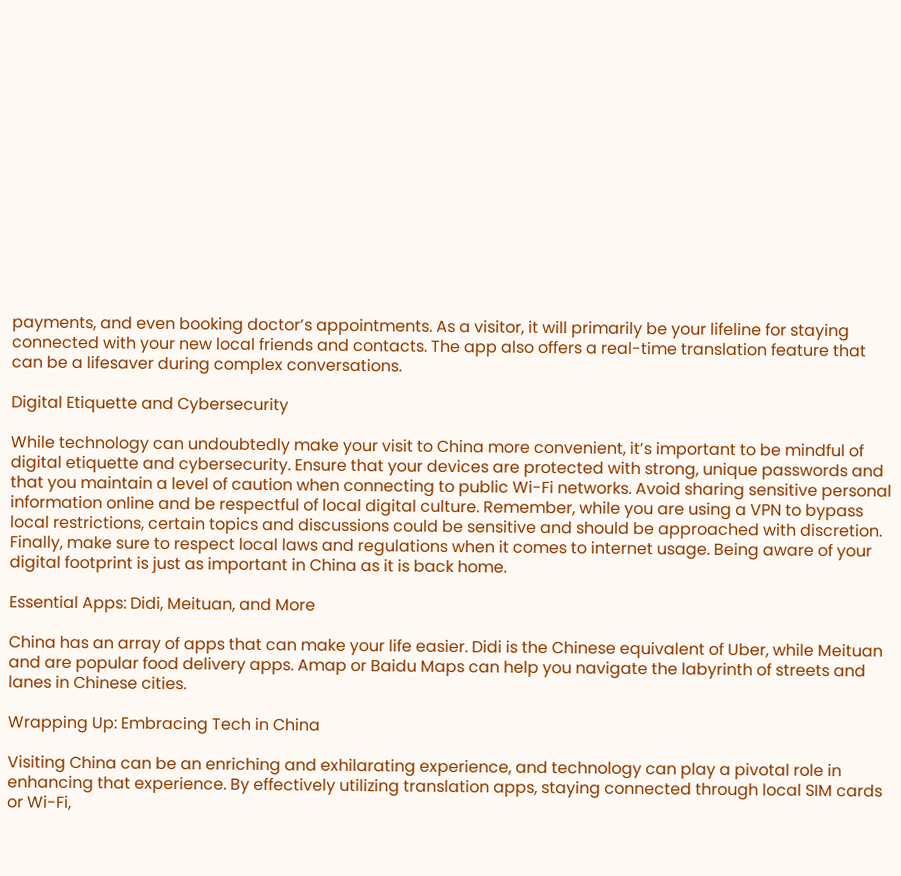payments, and even booking doctor’s appointments. As a visitor, it will primarily be your lifeline for staying connected with your new local friends and contacts. The app also offers a real-time translation feature that can be a lifesaver during complex conversations.

Digital Etiquette and Cybersecurity

While technology can undoubtedly make your visit to China more convenient, it’s important to be mindful of digital etiquette and cybersecurity. Ensure that your devices are protected with strong, unique passwords and that you maintain a level of caution when connecting to public Wi-Fi networks. Avoid sharing sensitive personal information online and be respectful of local digital culture. Remember, while you are using a VPN to bypass local restrictions, certain topics and discussions could be sensitive and should be approached with discretion. Finally, make sure to respect local laws and regulations when it comes to internet usage. Being aware of your digital footprint is just as important in China as it is back home.

Essential Apps: Didi, Meituan, and More

China has an array of apps that can make your life easier. Didi is the Chinese equivalent of Uber, while Meituan and are popular food delivery apps. Amap or Baidu Maps can help you navigate the labyrinth of streets and lanes in Chinese cities.

Wrapping Up: Embracing Tech in China

Visiting China can be an enriching and exhilarating experience, and technology can play a pivotal role in enhancing that experience. By effectively utilizing translation apps, staying connected through local SIM cards or Wi-Fi,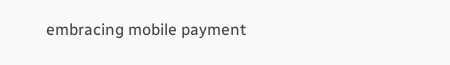embracing mobile payment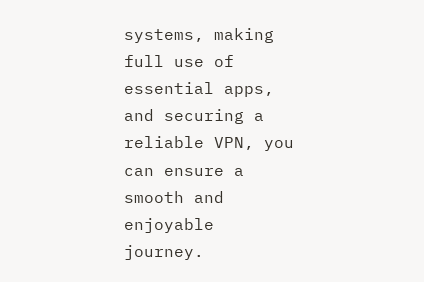systems, making full use of essential apps, and securing a reliable VPN, you can ensure a smooth and enjoyable journey.